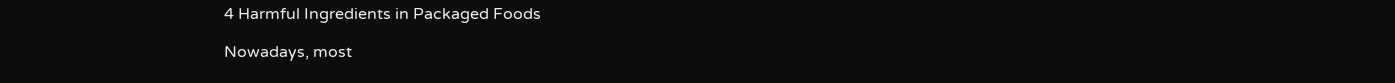4 Harmful Ingredients in Packaged Foods

Nowadays, most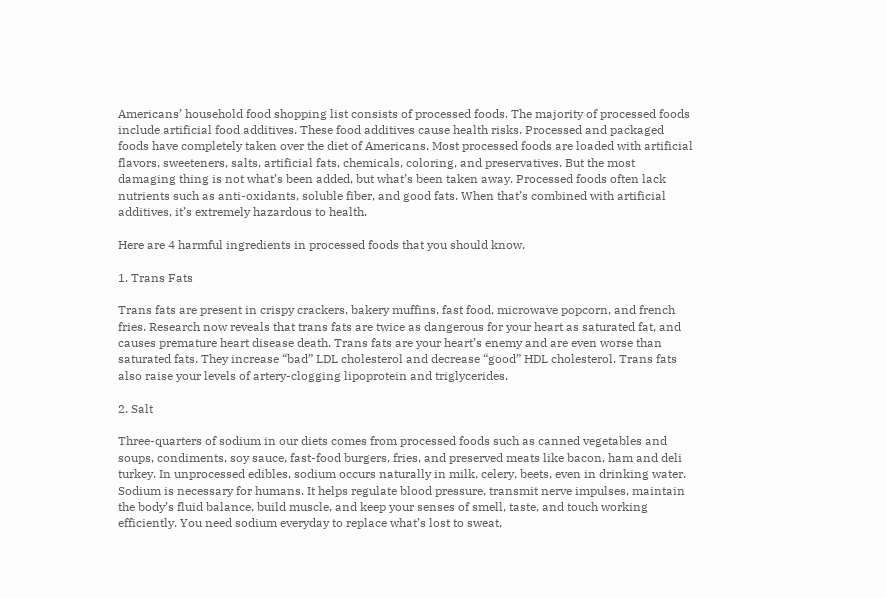Americans’ household food shopping list consists of processed foods. The majority of processed foods include artificial food additives. These food additives cause health risks. Processed and packaged foods have completely taken over the diet of Americans. Most processed foods are loaded with artificial flavors, sweeteners, salts, artificial fats, chemicals, coloring, and preservatives. But the most damaging thing is not what’s been added, but what’s been taken away. Processed foods often lack nutrients such as anti-oxidants, soluble fiber, and good fats. When that’s combined with artificial additives, it’s extremely hazardous to health.

Here are 4 harmful ingredients in processed foods that you should know.

1. Trans Fats

Trans fats are present in crispy crackers, bakery muffins, fast food, microwave popcorn, and french fries. Research now reveals that trans fats are twice as dangerous for your heart as saturated fat, and causes premature heart disease death. Trans fats are your heart’s enemy and are even worse than saturated fats. They increase “bad” LDL cholesterol and decrease “good” HDL cholesterol. Trans fats also raise your levels of artery-clogging lipoprotein and triglycerides.

2. Salt

Three-quarters of sodium in our diets comes from processed foods such as canned vegetables and soups, condiments, soy sauce, fast-food burgers, fries, and preserved meats like bacon, ham and deli turkey. In unprocessed edibles, sodium occurs naturally in milk, celery, beets, even in drinking water. Sodium is necessary for humans. It helps regulate blood pressure, transmit nerve impulses, maintain the body’s fluid balance, build muscle, and keep your senses of smell, taste, and touch working efficiently. You need sodium everyday to replace what’s lost to sweat,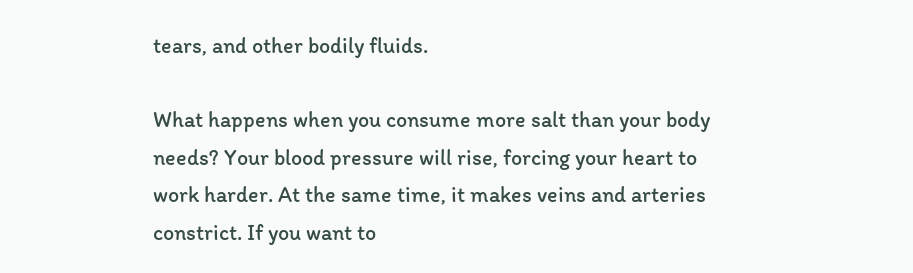tears, and other bodily fluids.

What happens when you consume more salt than your body needs? Your blood pressure will rise, forcing your heart to work harder. At the same time, it makes veins and arteries constrict. If you want to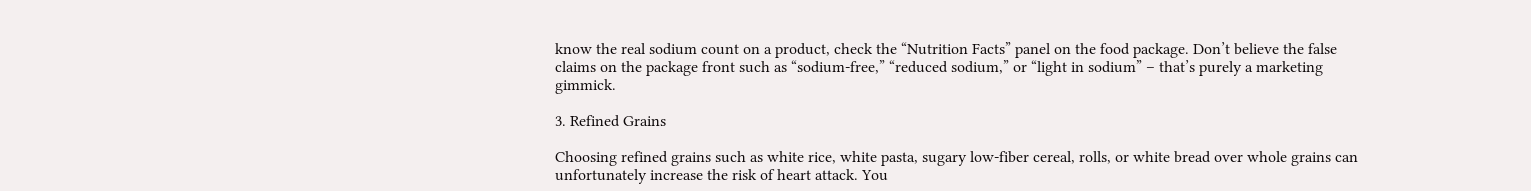know the real sodium count on a product, check the “Nutrition Facts” panel on the food package. Don’t believe the false claims on the package front such as “sodium-free,” “reduced sodium,” or “light in sodium” – that’s purely a marketing gimmick.

3. Refined Grains

Choosing refined grains such as white rice, white pasta, sugary low-fiber cereal, rolls, or white bread over whole grains can unfortunately increase the risk of heart attack. You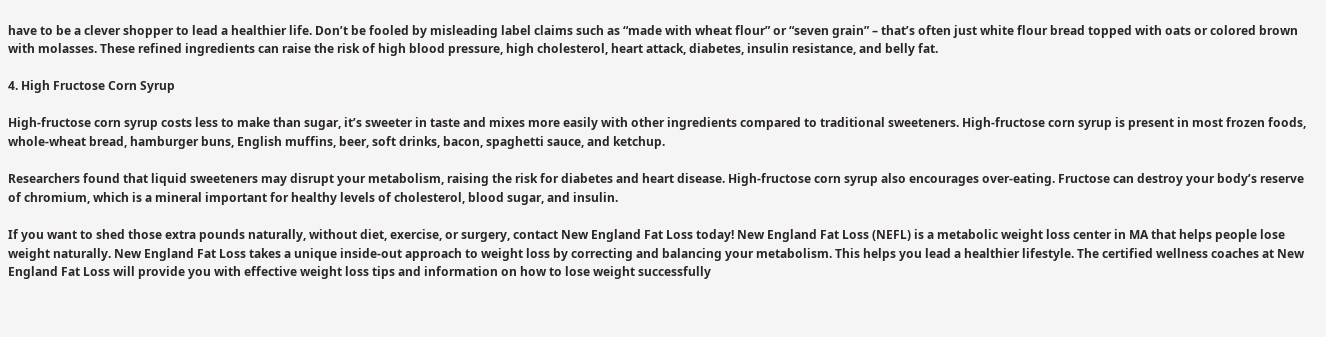have to be a clever shopper to lead a healthier life. Don’t be fooled by misleading label claims such as “made with wheat flour” or “seven grain” – that’s often just white flour bread topped with oats or colored brown with molasses. These refined ingredients can raise the risk of high blood pressure, high cholesterol, heart attack, diabetes, insulin resistance, and belly fat.

4. High Fructose Corn Syrup

High-fructose corn syrup costs less to make than sugar, it’s sweeter in taste and mixes more easily with other ingredients compared to traditional sweeteners. High-fructose corn syrup is present in most frozen foods, whole-wheat bread, hamburger buns, English muffins, beer, soft drinks, bacon, spaghetti sauce, and ketchup.

Researchers found that liquid sweeteners may disrupt your metabolism, raising the risk for diabetes and heart disease. High-fructose corn syrup also encourages over-eating. Fructose can destroy your body’s reserve of chromium, which is a mineral important for healthy levels of cholesterol, blood sugar, and insulin.

If you want to shed those extra pounds naturally, without diet, exercise, or surgery, contact New England Fat Loss today! New England Fat Loss (NEFL) is a metabolic weight loss center in MA that helps people lose weight naturally. New England Fat Loss takes a unique inside-out approach to weight loss by correcting and balancing your metabolism. This helps you lead a healthier lifestyle. The certified wellness coaches at New England Fat Loss will provide you with effective weight loss tips and information on how to lose weight successfully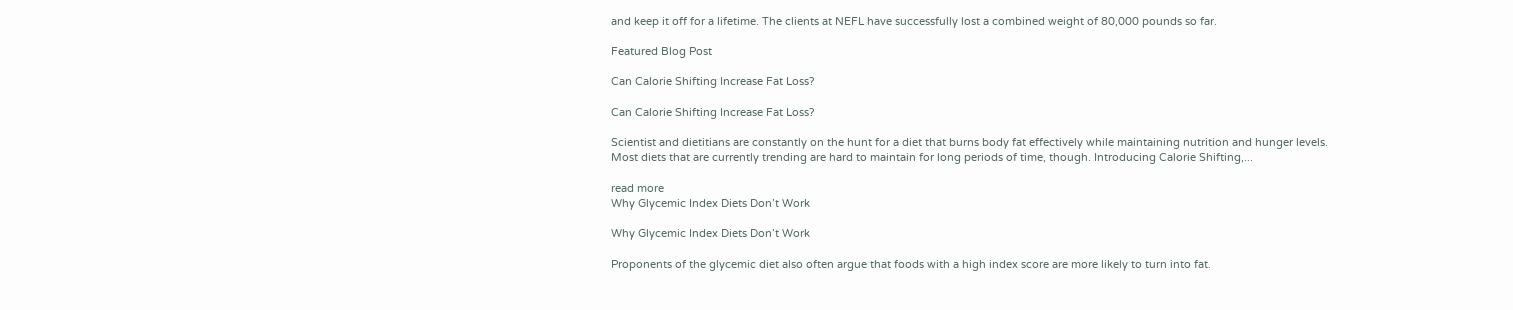and keep it off for a lifetime. The clients at NEFL have successfully lost a combined weight of 80,000 pounds so far.

Featured Blog Post

Can Calorie Shifting Increase Fat Loss?

Can Calorie Shifting Increase Fat Loss?

Scientist and dietitians are constantly on the hunt for a diet that burns body fat effectively while maintaining nutrition and hunger levels. Most diets that are currently trending are hard to maintain for long periods of time, though. Introducing Calorie Shifting,...

read more
Why Glycemic Index Diets Don’t Work

Why Glycemic Index Diets Don’t Work

Proponents of the glycemic diet also often argue that foods with a high index score are more likely to turn into fat.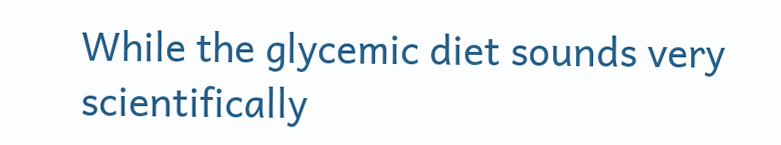While the glycemic diet sounds very scientifically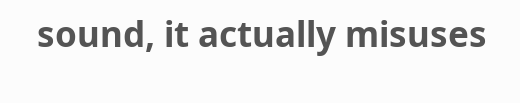sound, it actually misuses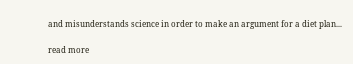and misunderstands science in order to make an argument for a diet plan...

read more